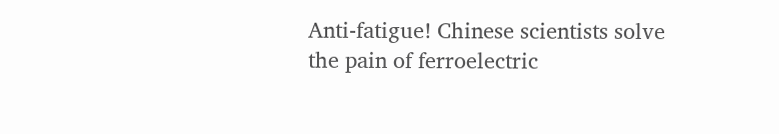Anti-fatigue! Chinese scientists solve the pain of ferroelectric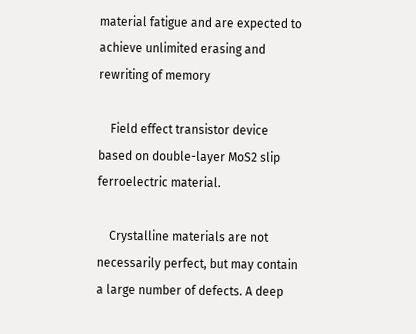material fatigue and are expected to achieve unlimited erasing and rewriting of memory

    Field effect transistor device based on double-layer MoS2 slip ferroelectric material.

    Crystalline materials are not necessarily perfect, but may contain a large number of defects. A deep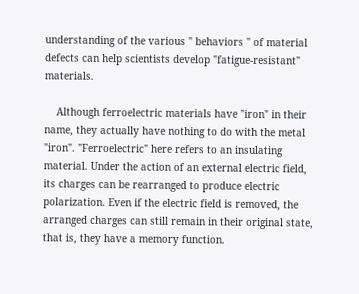understanding of the various " behaviors " of material defects can help scientists develop "fatigue-resistant" materials.

    Although ferroelectric materials have "iron" in their name, they actually have nothing to do with the metal "iron". "Ferroelectric" here refers to an insulating material. Under the action of an external electric field, its charges can be rearranged to produce electric polarization. Even if the electric field is removed, the arranged charges can still remain in their original state, that is, they have a memory function.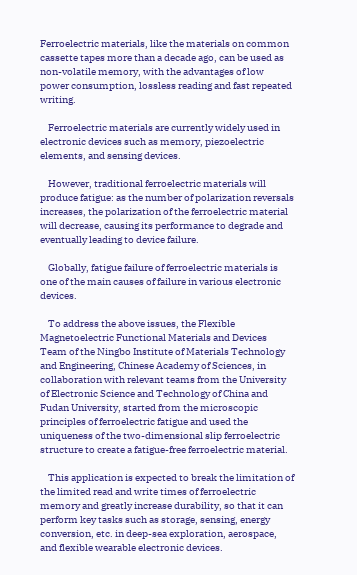Ferroelectric materials, like the materials on common cassette tapes more than a decade ago, can be used as non-volatile memory, with the advantages of low power consumption, lossless reading and fast repeated writing.

    Ferroelectric materials are currently widely used in electronic devices such as memory, piezoelectric elements, and sensing devices.

    However, traditional ferroelectric materials will produce fatigue: as the number of polarization reversals increases, the polarization of the ferroelectric material will decrease, causing its performance to degrade and eventually leading to device failure.

    Globally, fatigue failure of ferroelectric materials is one of the main causes of failure in various electronic devices.

    To address the above issues, the Flexible Magnetoelectric Functional Materials and Devices Team of the Ningbo Institute of Materials Technology and Engineering, Chinese Academy of Sciences, in collaboration with relevant teams from the University of Electronic Science and Technology of China and Fudan University, started from the microscopic principles of ferroelectric fatigue and used the uniqueness of the two-dimensional slip ferroelectric structure to create a fatigue-free ferroelectric material.

    This application is expected to break the limitation of the limited read and write times of ferroelectric memory and greatly increase durability, so that it can perform key tasks such as storage, sensing, energy conversion, etc. in deep-sea exploration, aerospace, and flexible wearable electronic devices.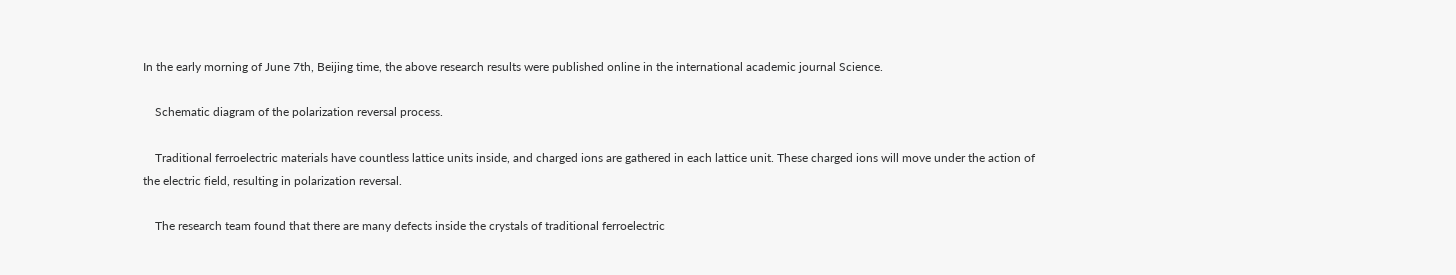In the early morning of June 7th, Beijing time, the above research results were published online in the international academic journal Science.

    Schematic diagram of the polarization reversal process.

    Traditional ferroelectric materials have countless lattice units inside, and charged ions are gathered in each lattice unit. These charged ions will move under the action of the electric field, resulting in polarization reversal.

    The research team found that there are many defects inside the crystals of traditional ferroelectric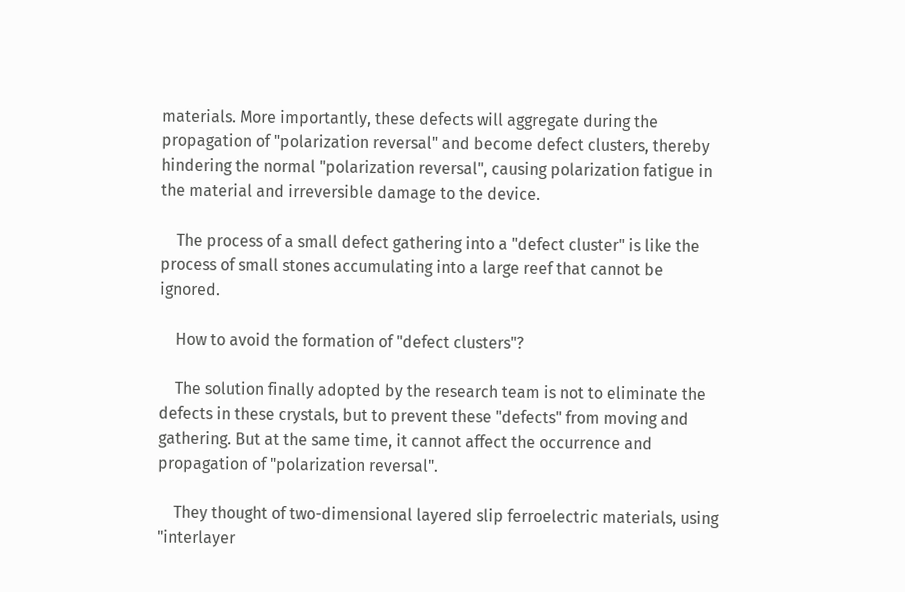materials. More importantly, these defects will aggregate during the propagation of "polarization reversal" and become defect clusters, thereby hindering the normal "polarization reversal", causing polarization fatigue in the material and irreversible damage to the device.

    The process of a small defect gathering into a "defect cluster" is like the process of small stones accumulating into a large reef that cannot be ignored.

    How to avoid the formation of "defect clusters"?

    The solution finally adopted by the research team is not to eliminate the defects in these crystals, but to prevent these "defects" from moving and gathering. But at the same time, it cannot affect the occurrence and propagation of "polarization reversal".

    They thought of two-dimensional layered slip ferroelectric materials, using "interlayer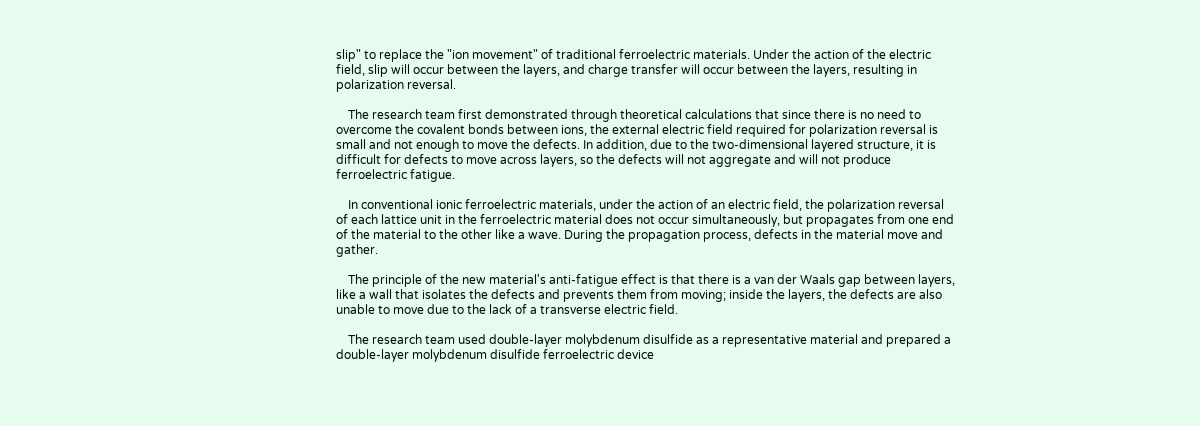slip" to replace the "ion movement" of traditional ferroelectric materials. Under the action of the electric field, slip will occur between the layers, and charge transfer will occur between the layers, resulting in polarization reversal.

    The research team first demonstrated through theoretical calculations that since there is no need to overcome the covalent bonds between ions, the external electric field required for polarization reversal is small and not enough to move the defects. In addition, due to the two-dimensional layered structure, it is difficult for defects to move across layers, so the defects will not aggregate and will not produce ferroelectric fatigue.

    In conventional ionic ferroelectric materials, under the action of an electric field, the polarization reversal of each lattice unit in the ferroelectric material does not occur simultaneously, but propagates from one end of the material to the other like a wave. During the propagation process, defects in the material move and gather.

    The principle of the new material's anti-fatigue effect is that there is a van der Waals gap between layers, like a wall that isolates the defects and prevents them from moving; inside the layers, the defects are also unable to move due to the lack of a transverse electric field.

    The research team used double-layer molybdenum disulfide as a representative material and prepared a double-layer molybdenum disulfide ferroelectric device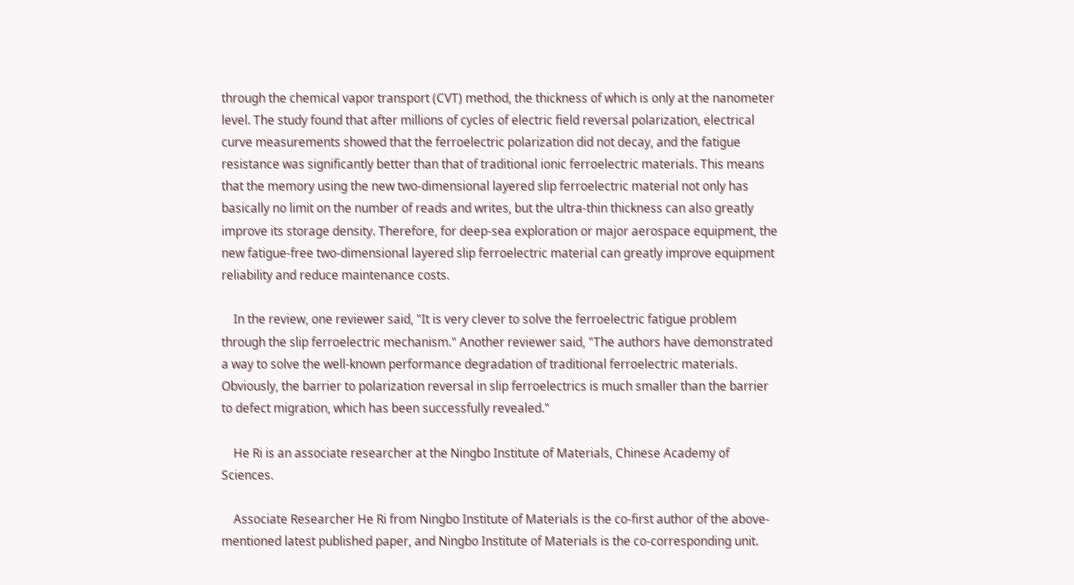through the chemical vapor transport (CVT) method, the thickness of which is only at the nanometer level. The study found that after millions of cycles of electric field reversal polarization, electrical curve measurements showed that the ferroelectric polarization did not decay, and the fatigue resistance was significantly better than that of traditional ionic ferroelectric materials. This means that the memory using the new two-dimensional layered slip ferroelectric material not only has basically no limit on the number of reads and writes, but the ultra-thin thickness can also greatly improve its storage density. Therefore, for deep-sea exploration or major aerospace equipment, the new fatigue-free two-dimensional layered slip ferroelectric material can greatly improve equipment reliability and reduce maintenance costs.

    In the review, one reviewer said, "It is very clever to solve the ferroelectric fatigue problem through the slip ferroelectric mechanism." Another reviewer said, "The authors have demonstrated a way to solve the well-known performance degradation of traditional ferroelectric materials. Obviously, the barrier to polarization reversal in slip ferroelectrics is much smaller than the barrier to defect migration, which has been successfully revealed."

    He Ri is an associate researcher at the Ningbo Institute of Materials, Chinese Academy of Sciences.

    Associate Researcher He Ri from Ningbo Institute of Materials is the co-first author of the above-mentioned latest published paper, and Ningbo Institute of Materials is the co-corresponding unit.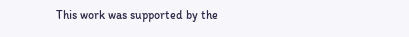This work was supported by the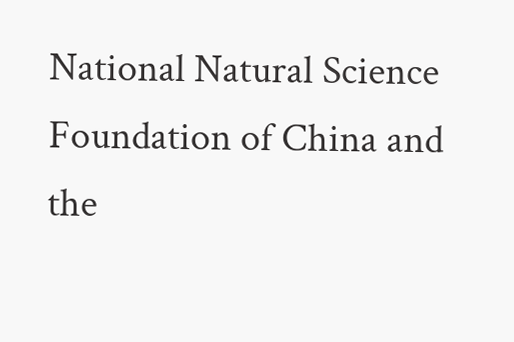National Natural Science Foundation of China and the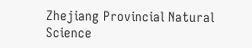Zhejiang Provincial Natural Science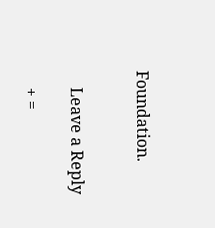Foundation.


    Leave a Reply

    + =